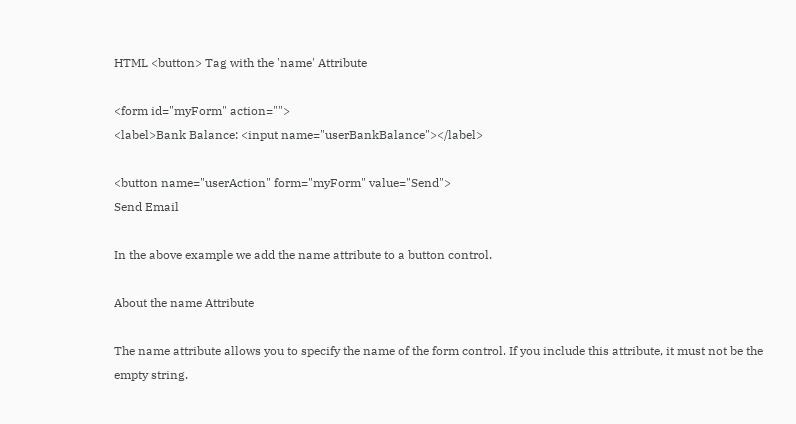HTML <button> Tag with the 'name' Attribute

<form id="myForm" action="">
<label>Bank Balance: <input name="userBankBalance"></label>

<button name="userAction" form="myForm" value="Send">
Send Email

In the above example we add the name attribute to a button control.

About the name Attribute

The name attribute allows you to specify the name of the form control. If you include this attribute, it must not be the empty string.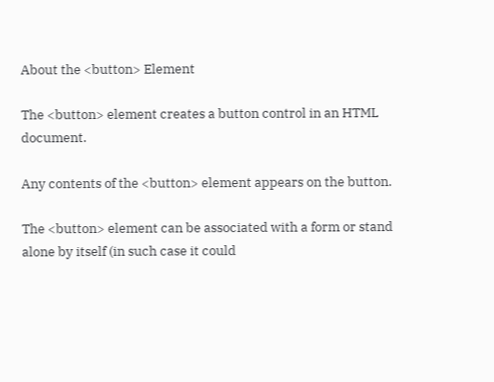About the <button> Element

The <button> element creates a button control in an HTML document.

Any contents of the <button> element appears on the button.

The <button> element can be associated with a form or stand alone by itself (in such case it could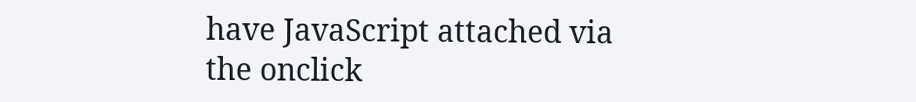have JavaScript attached via the onclick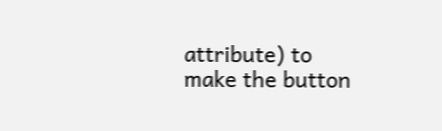attribute) to make the button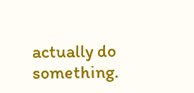actually do something.